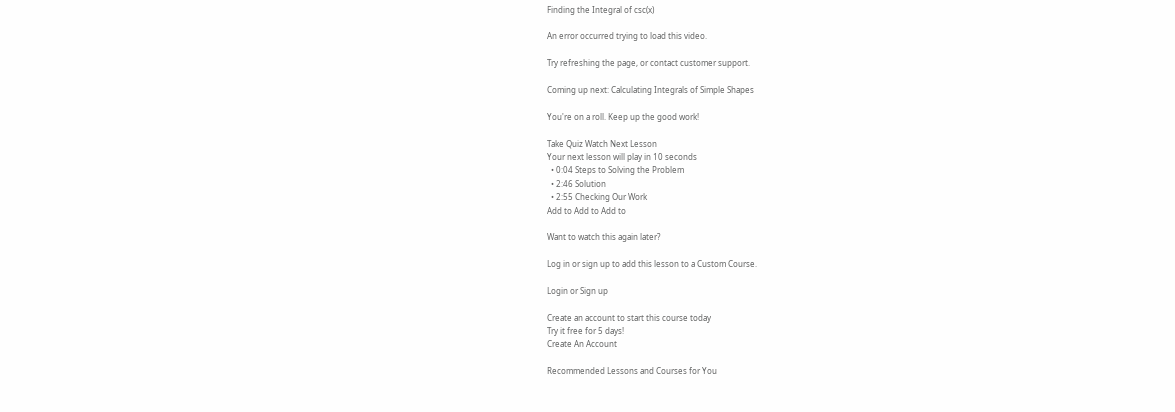Finding the Integral of csc(x)

An error occurred trying to load this video.

Try refreshing the page, or contact customer support.

Coming up next: Calculating Integrals of Simple Shapes

You're on a roll. Keep up the good work!

Take Quiz Watch Next Lesson
Your next lesson will play in 10 seconds
  • 0:04 Steps to Solving the Problem
  • 2:46 Solution
  • 2:55 Checking Our Work
Add to Add to Add to

Want to watch this again later?

Log in or sign up to add this lesson to a Custom Course.

Login or Sign up

Create an account to start this course today
Try it free for 5 days!
Create An Account

Recommended Lessons and Courses for You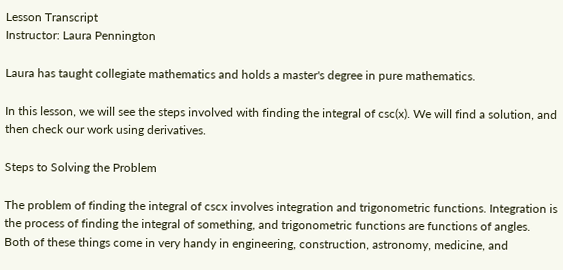Lesson Transcript
Instructor: Laura Pennington

Laura has taught collegiate mathematics and holds a master's degree in pure mathematics.

In this lesson, we will see the steps involved with finding the integral of csc(x). We will find a solution, and then check our work using derivatives.

Steps to Solving the Problem

The problem of finding the integral of cscx involves integration and trigonometric functions. Integration is the process of finding the integral of something, and trigonometric functions are functions of angles. Both of these things come in very handy in engineering, construction, astronomy, medicine, and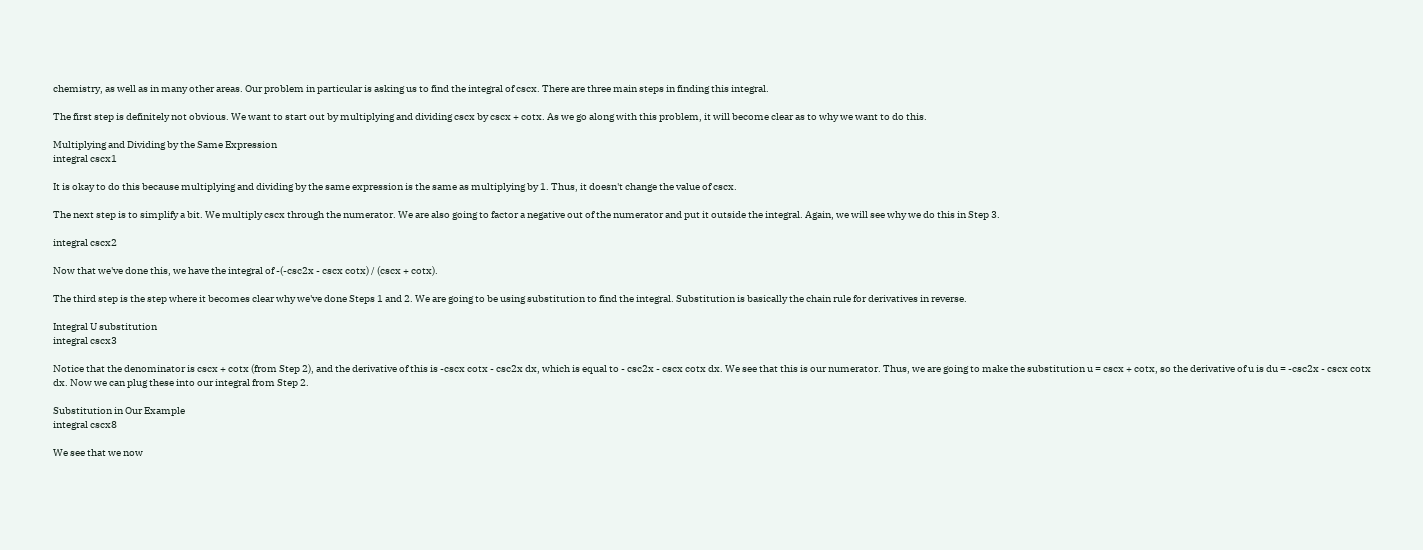chemistry, as well as in many other areas. Our problem in particular is asking us to find the integral of cscx. There are three main steps in finding this integral.

The first step is definitely not obvious. We want to start out by multiplying and dividing cscx by cscx + cotx. As we go along with this problem, it will become clear as to why we want to do this.

Multiplying and Dividing by the Same Expression
integral cscx1

It is okay to do this because multiplying and dividing by the same expression is the same as multiplying by 1. Thus, it doesn't change the value of cscx.

The next step is to simplify a bit. We multiply cscx through the numerator. We are also going to factor a negative out of the numerator and put it outside the integral. Again, we will see why we do this in Step 3.

integral cscx2

Now that we've done this, we have the integral of -(-csc2x - cscx cotx) / (cscx + cotx).

The third step is the step where it becomes clear why we've done Steps 1 and 2. We are going to be using substitution to find the integral. Substitution is basically the chain rule for derivatives in reverse.

Integral U substitution
integral cscx3

Notice that the denominator is cscx + cotx (from Step 2), and the derivative of this is -cscx cotx - csc2x dx, which is equal to - csc2x - cscx cotx dx. We see that this is our numerator. Thus, we are going to make the substitution u = cscx + cotx, so the derivative of u is du = -csc2x - cscx cotx dx. Now we can plug these into our integral from Step 2.

Substitution in Our Example
integral cscx8

We see that we now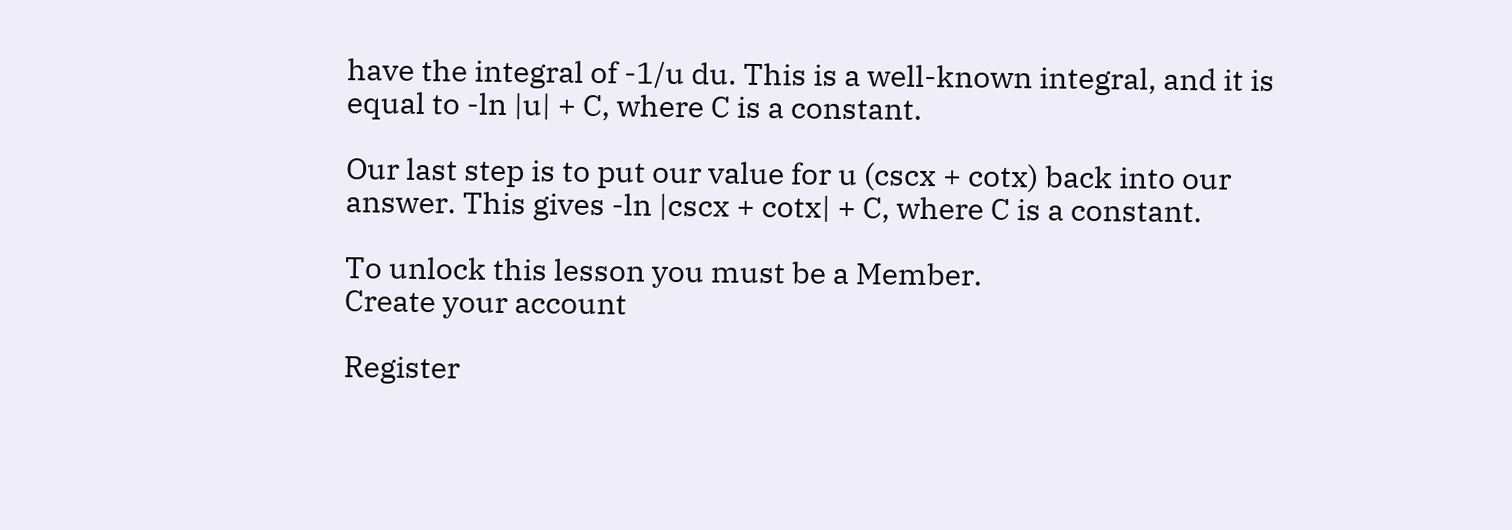have the integral of -1/u du. This is a well-known integral, and it is equal to -ln |u| + C, where C is a constant.

Our last step is to put our value for u (cscx + cotx) back into our answer. This gives -ln |cscx + cotx| + C, where C is a constant.

To unlock this lesson you must be a Member.
Create your account

Register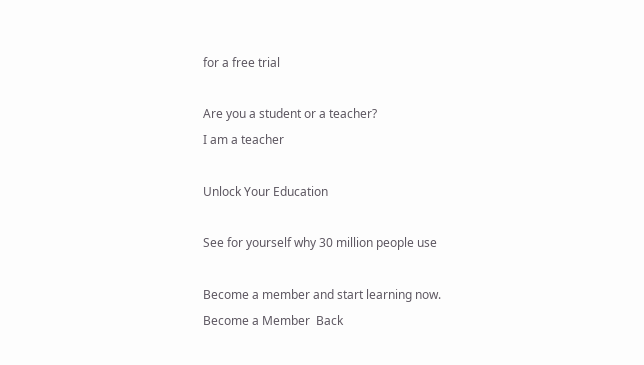for a free trial

Are you a student or a teacher?
I am a teacher

Unlock Your Education

See for yourself why 30 million people use

Become a member and start learning now.
Become a Member  Back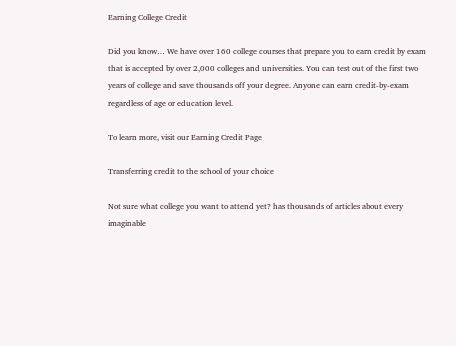Earning College Credit

Did you know… We have over 160 college courses that prepare you to earn credit by exam that is accepted by over 2,000 colleges and universities. You can test out of the first two years of college and save thousands off your degree. Anyone can earn credit-by-exam regardless of age or education level.

To learn more, visit our Earning Credit Page

Transferring credit to the school of your choice

Not sure what college you want to attend yet? has thousands of articles about every imaginable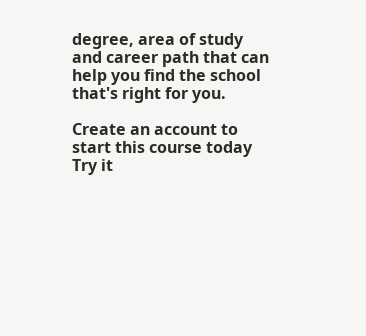degree, area of study and career path that can help you find the school that's right for you.

Create an account to start this course today
Try it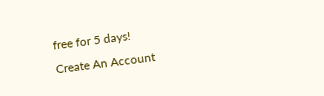free for 5 days!
Create An Account